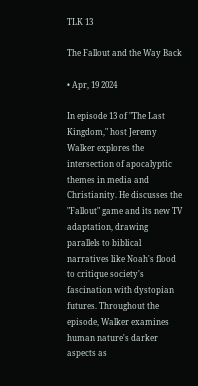TLK 13

The Fallout and the Way Back

• Apr, 19 2024

In episode 13 of "The Last Kingdom," host Jeremy Walker explores the intersection of apocalyptic themes in media and Christianity. He discusses the "Fallout" game and its new TV adaptation, drawing parallels to biblical narratives like Noah's flood to critique society's fascination with dystopian futures. Throughout the episode, Walker examines human nature's darker aspects as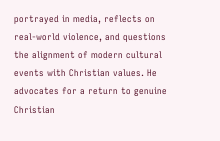portrayed in media, reflects on real-world violence, and questions the alignment of modern cultural events with Christian values. He advocates for a return to genuine Christian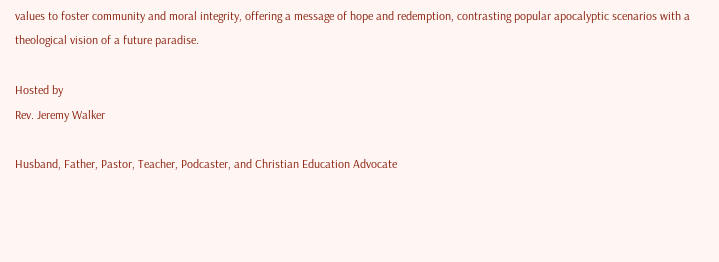values to foster community and moral integrity, offering a message of hope and redemption, contrasting popular apocalyptic scenarios with a theological vision of a future paradise.

Hosted by
Rev. Jeremy Walker

Husband, Father, Pastor, Teacher, Podcaster, and Christian Education Advocate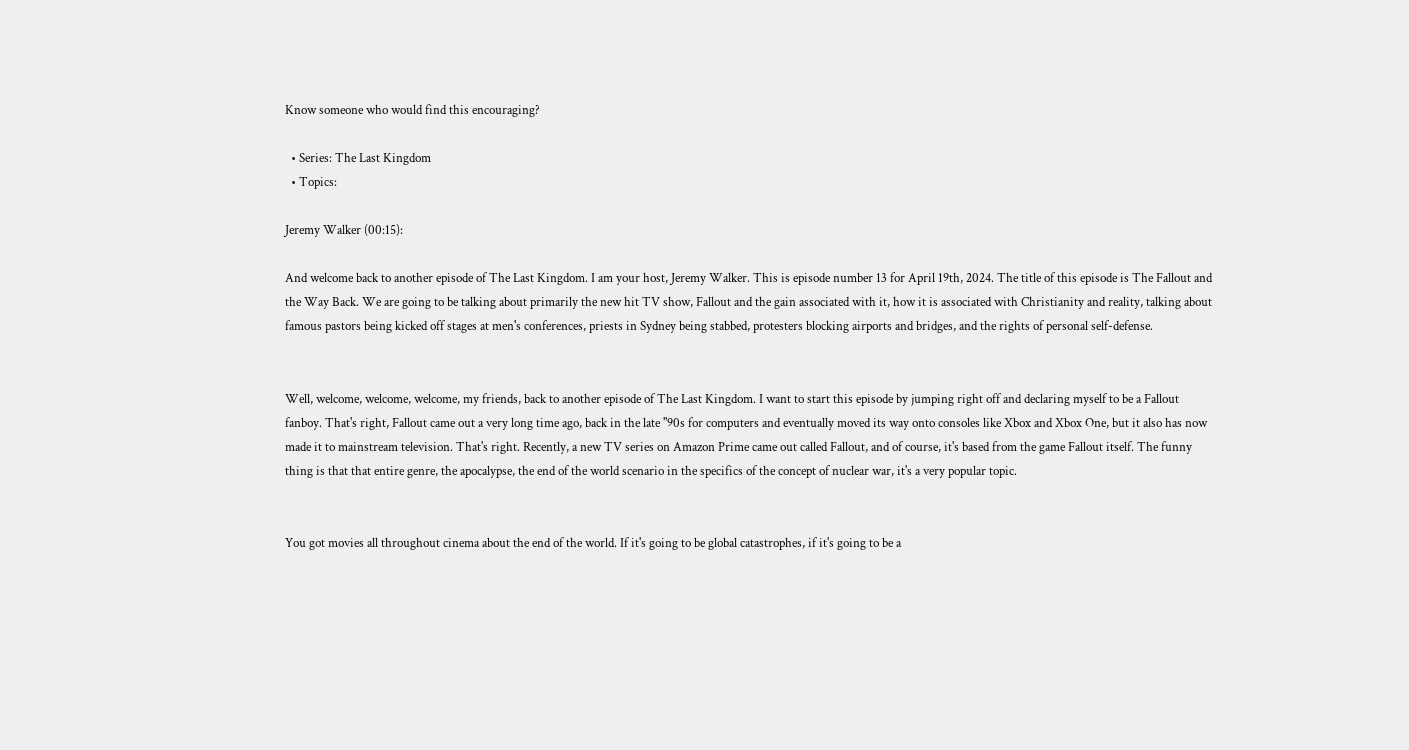Know someone who would find this encouraging?

  • Series: The Last Kingdom
  • Topics:

Jeremy Walker (00:15):

And welcome back to another episode of The Last Kingdom. I am your host, Jeremy Walker. This is episode number 13 for April 19th, 2024. The title of this episode is The Fallout and the Way Back. We are going to be talking about primarily the new hit TV show, Fallout and the gain associated with it, how it is associated with Christianity and reality, talking about famous pastors being kicked off stages at men's conferences, priests in Sydney being stabbed, protesters blocking airports and bridges, and the rights of personal self-defense.


Well, welcome, welcome, welcome, my friends, back to another episode of The Last Kingdom. I want to start this episode by jumping right off and declaring myself to be a Fallout fanboy. That's right, Fallout came out a very long time ago, back in the late ''90s for computers and eventually moved its way onto consoles like Xbox and Xbox One, but it also has now made it to mainstream television. That's right. Recently, a new TV series on Amazon Prime came out called Fallout, and of course, it's based from the game Fallout itself. The funny thing is that that entire genre, the apocalypse, the end of the world scenario in the specifics of the concept of nuclear war, it's a very popular topic.


You got movies all throughout cinema about the end of the world. If it's going to be global catastrophes, if it's going to be a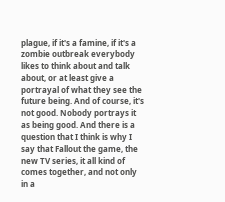plague, if it's a famine, if it's a zombie outbreak everybody likes to think about and talk about, or at least give a portrayal of what they see the future being. And of course, it's not good. Nobody portrays it as being good. And there is a question that I think is why I say that Fallout the game, the new TV series, it all kind of comes together, and not only in a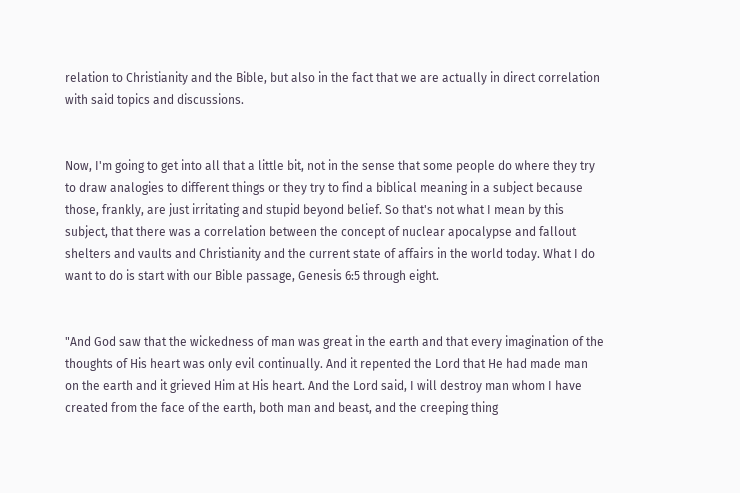relation to Christianity and the Bible, but also in the fact that we are actually in direct correlation with said topics and discussions.


Now, I'm going to get into all that a little bit, not in the sense that some people do where they try to draw analogies to different things or they try to find a biblical meaning in a subject because those, frankly, are just irritating and stupid beyond belief. So that's not what I mean by this subject, that there was a correlation between the concept of nuclear apocalypse and fallout shelters and vaults and Christianity and the current state of affairs in the world today. What I do want to do is start with our Bible passage, Genesis 6:5 through eight.


"And God saw that the wickedness of man was great in the earth and that every imagination of the thoughts of His heart was only evil continually. And it repented the Lord that He had made man on the earth and it grieved Him at His heart. And the Lord said, I will destroy man whom I have created from the face of the earth, both man and beast, and the creeping thing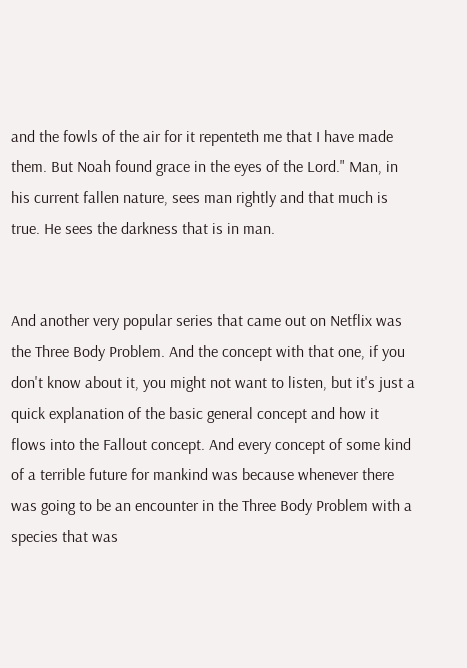and the fowls of the air for it repenteth me that I have made them. But Noah found grace in the eyes of the Lord." Man, in his current fallen nature, sees man rightly and that much is true. He sees the darkness that is in man.


And another very popular series that came out on Netflix was the Three Body Problem. And the concept with that one, if you don't know about it, you might not want to listen, but it's just a quick explanation of the basic general concept and how it flows into the Fallout concept. And every concept of some kind of a terrible future for mankind was because whenever there was going to be an encounter in the Three Body Problem with a species that was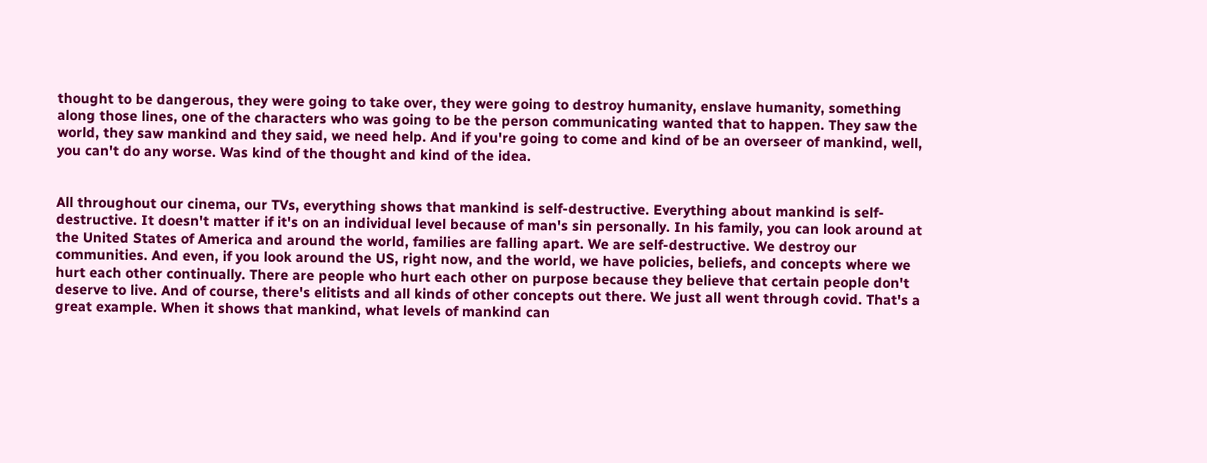thought to be dangerous, they were going to take over, they were going to destroy humanity, enslave humanity, something along those lines, one of the characters who was going to be the person communicating wanted that to happen. They saw the world, they saw mankind and they said, we need help. And if you're going to come and kind of be an overseer of mankind, well, you can't do any worse. Was kind of the thought and kind of the idea.


All throughout our cinema, our TVs, everything shows that mankind is self-destructive. Everything about mankind is self-destructive. It doesn't matter if it's on an individual level because of man's sin personally. In his family, you can look around at the United States of America and around the world, families are falling apart. We are self-destructive. We destroy our communities. And even, if you look around the US, right now, and the world, we have policies, beliefs, and concepts where we hurt each other continually. There are people who hurt each other on purpose because they believe that certain people don't deserve to live. And of course, there's elitists and all kinds of other concepts out there. We just all went through covid. That's a great example. When it shows that mankind, what levels of mankind can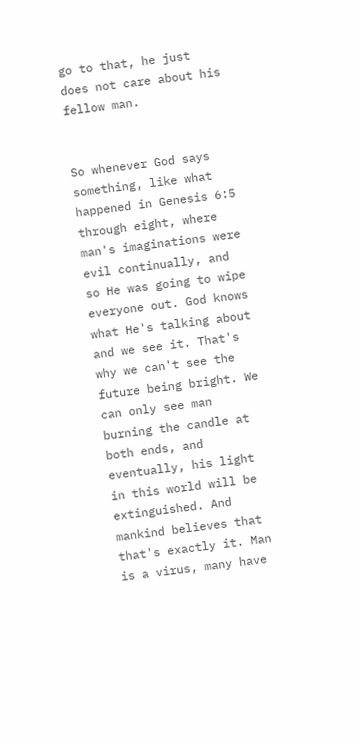go to that, he just does not care about his fellow man.


So whenever God says something, like what happened in Genesis 6:5 through eight, where man's imaginations were evil continually, and so He was going to wipe everyone out. God knows what He's talking about and we see it. That's why we can't see the future being bright. We can only see man burning the candle at both ends, and eventually, his light in this world will be extinguished. And mankind believes that that's exactly it. Man is a virus, many have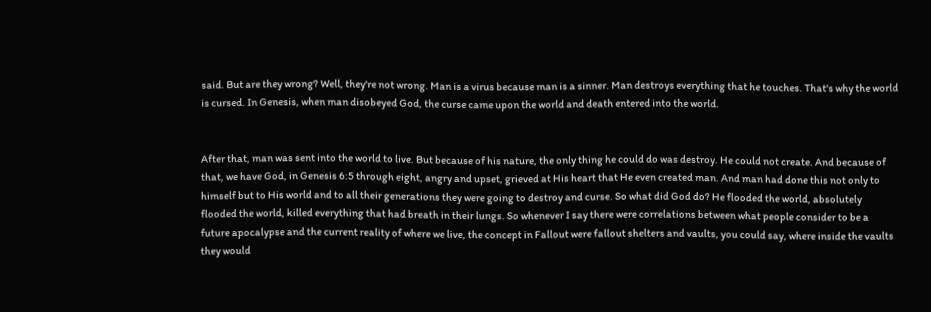said. But are they wrong? Well, they're not wrong. Man is a virus because man is a sinner. Man destroys everything that he touches. That's why the world is cursed. In Genesis, when man disobeyed God, the curse came upon the world and death entered into the world.


After that, man was sent into the world to live. But because of his nature, the only thing he could do was destroy. He could not create. And because of that, we have God, in Genesis 6:5 through eight, angry and upset, grieved at His heart that He even created man. And man had done this not only to himself but to His world and to all their generations they were going to destroy and curse. So what did God do? He flooded the world, absolutely flooded the world, killed everything that had breath in their lungs. So whenever I say there were correlations between what people consider to be a future apocalypse and the current reality of where we live, the concept in Fallout were fallout shelters and vaults, you could say, where inside the vaults they would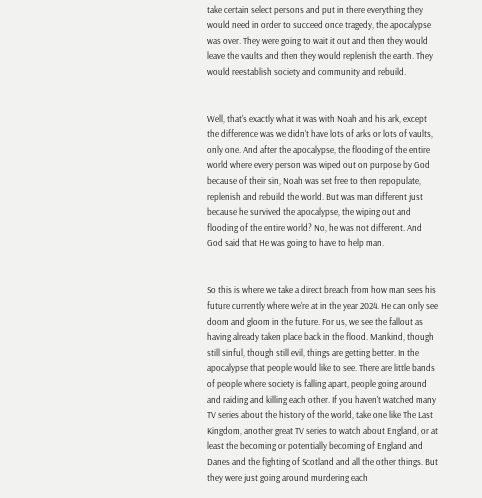take certain select persons and put in there everything they would need in order to succeed once tragedy, the apocalypse was over. They were going to wait it out and then they would leave the vaults and then they would replenish the earth. They would reestablish society and community and rebuild.


Well, that's exactly what it was with Noah and his ark, except the difference was we didn't have lots of arks or lots of vaults, only one. And after the apocalypse, the flooding of the entire world where every person was wiped out on purpose by God because of their sin, Noah was set free to then repopulate, replenish and rebuild the world. But was man different just because he survived the apocalypse, the wiping out and flooding of the entire world? No, he was not different. And God said that He was going to have to help man.


So this is where we take a direct breach from how man sees his future currently where we're at in the year 2024. He can only see doom and gloom in the future. For us, we see the fallout as having already taken place back in the flood. Mankind, though still sinful, though still evil, things are getting better. In the apocalypse that people would like to see. There are little bands of people where society is falling apart, people going around and raiding and killing each other. If you haven't watched many TV series about the history of the world, take one like The Last Kingdom, another great TV series to watch about England, or at least the becoming or potentially becoming of England and Danes and the fighting of Scotland and all the other things. But they were just going around murdering each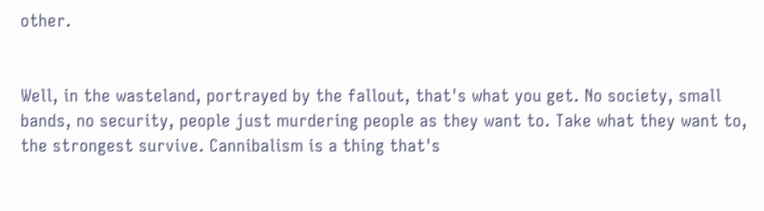other.


Well, in the wasteland, portrayed by the fallout, that's what you get. No society, small bands, no security, people just murdering people as they want to. Take what they want to, the strongest survive. Cannibalism is a thing that's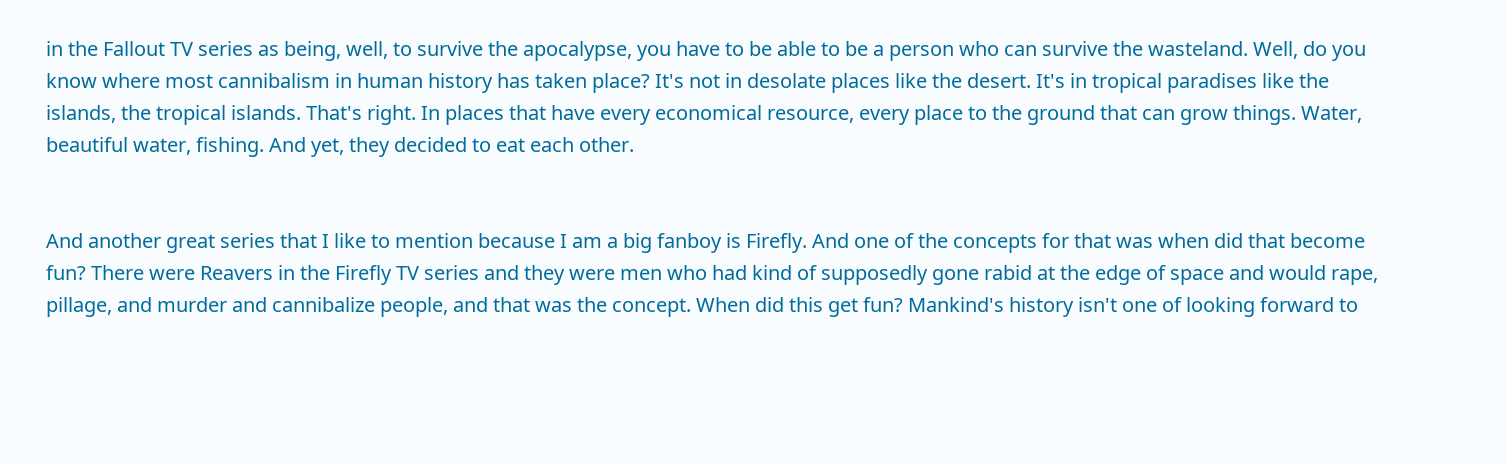in the Fallout TV series as being, well, to survive the apocalypse, you have to be able to be a person who can survive the wasteland. Well, do you know where most cannibalism in human history has taken place? It's not in desolate places like the desert. It's in tropical paradises like the islands, the tropical islands. That's right. In places that have every economical resource, every place to the ground that can grow things. Water, beautiful water, fishing. And yet, they decided to eat each other.


And another great series that I like to mention because I am a big fanboy is Firefly. And one of the concepts for that was when did that become fun? There were Reavers in the Firefly TV series and they were men who had kind of supposedly gone rabid at the edge of space and would rape, pillage, and murder and cannibalize people, and that was the concept. When did this get fun? Mankind's history isn't one of looking forward to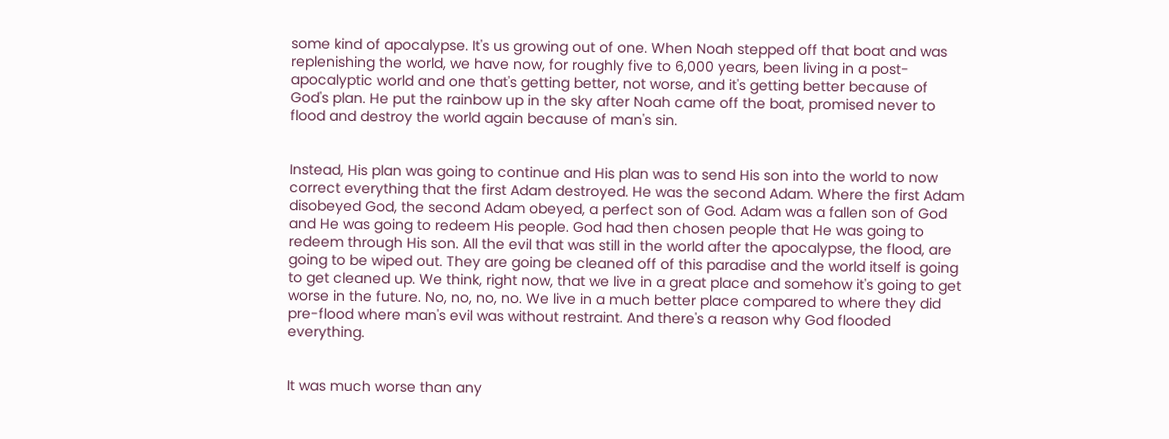some kind of apocalypse. It's us growing out of one. When Noah stepped off that boat and was replenishing the world, we have now, for roughly five to 6,000 years, been living in a post-apocalyptic world and one that's getting better, not worse, and it's getting better because of God's plan. He put the rainbow up in the sky after Noah came off the boat, promised never to flood and destroy the world again because of man's sin.


Instead, His plan was going to continue and His plan was to send His son into the world to now correct everything that the first Adam destroyed. He was the second Adam. Where the first Adam disobeyed God, the second Adam obeyed, a perfect son of God. Adam was a fallen son of God and He was going to redeem His people. God had then chosen people that He was going to redeem through His son. All the evil that was still in the world after the apocalypse, the flood, are going to be wiped out. They are going be cleaned off of this paradise and the world itself is going to get cleaned up. We think, right now, that we live in a great place and somehow it's going to get worse in the future. No, no, no, no. We live in a much better place compared to where they did pre-flood where man's evil was without restraint. And there's a reason why God flooded everything.


It was much worse than any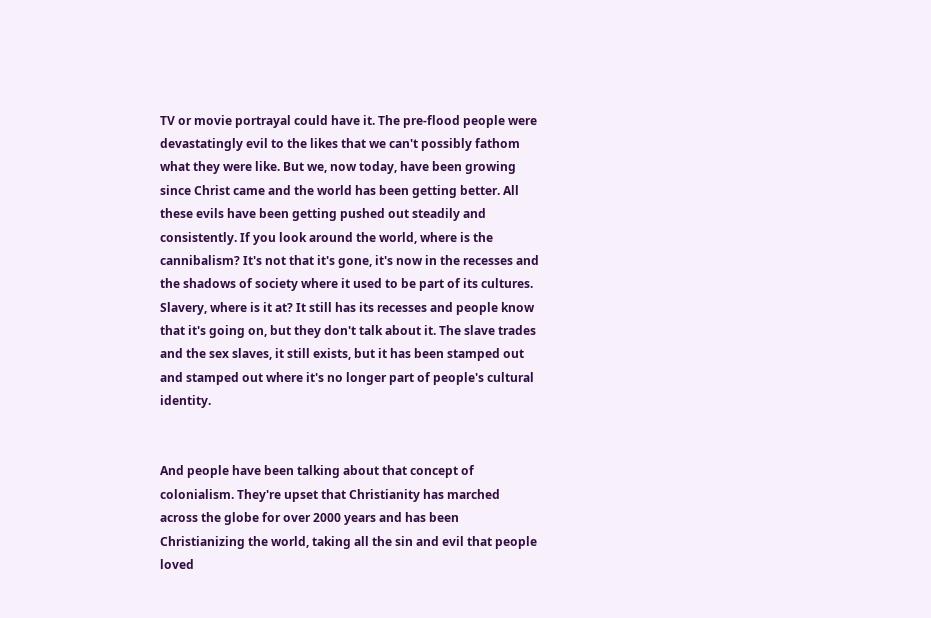TV or movie portrayal could have it. The pre-flood people were devastatingly evil to the likes that we can't possibly fathom what they were like. But we, now today, have been growing since Christ came and the world has been getting better. All these evils have been getting pushed out steadily and consistently. If you look around the world, where is the cannibalism? It's not that it's gone, it's now in the recesses and the shadows of society where it used to be part of its cultures. Slavery, where is it at? It still has its recesses and people know that it's going on, but they don't talk about it. The slave trades and the sex slaves, it still exists, but it has been stamped out and stamped out where it's no longer part of people's cultural identity.


And people have been talking about that concept of colonialism. They're upset that Christianity has marched across the globe for over 2000 years and has been Christianizing the world, taking all the sin and evil that people loved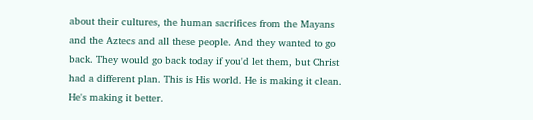about their cultures, the human sacrifices from the Mayans and the Aztecs and all these people. And they wanted to go back. They would go back today if you'd let them, but Christ had a different plan. This is His world. He is making it clean. He's making it better.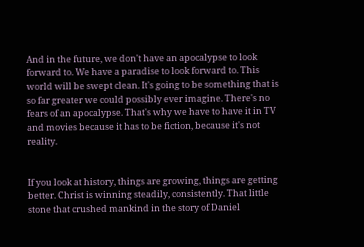And in the future, we don't have an apocalypse to look forward to. We have a paradise to look forward to. This world will be swept clean. It's going to be something that is so far greater we could possibly ever imagine. There's no fears of an apocalypse. That's why we have to have it in TV and movies because it has to be fiction, because it's not reality.


If you look at history, things are growing, things are getting better. Christ is winning steadily, consistently. That little stone that crushed mankind in the story of Daniel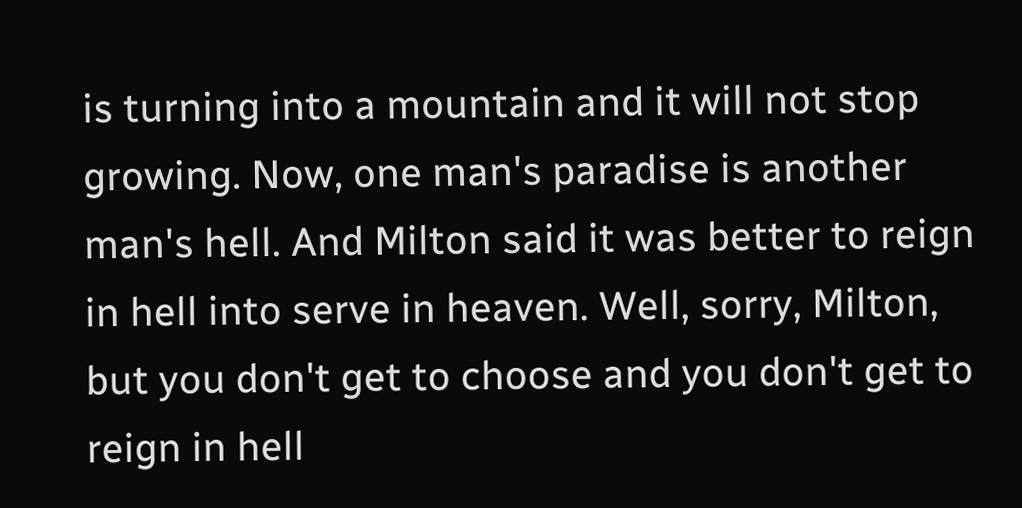is turning into a mountain and it will not stop growing. Now, one man's paradise is another man's hell. And Milton said it was better to reign in hell into serve in heaven. Well, sorry, Milton, but you don't get to choose and you don't get to reign in hell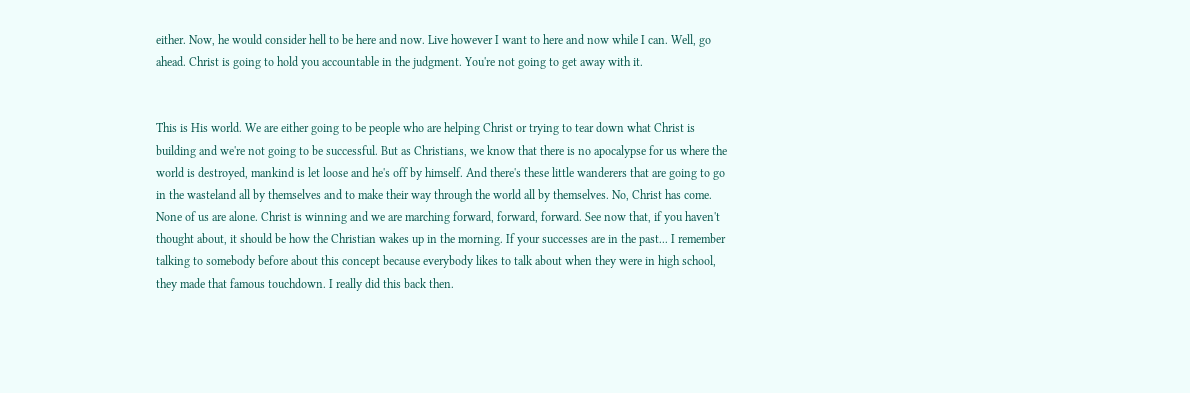either. Now, he would consider hell to be here and now. Live however I want to here and now while I can. Well, go ahead. Christ is going to hold you accountable in the judgment. You're not going to get away with it.


This is His world. We are either going to be people who are helping Christ or trying to tear down what Christ is building and we're not going to be successful. But as Christians, we know that there is no apocalypse for us where the world is destroyed, mankind is let loose and he's off by himself. And there's these little wanderers that are going to go in the wasteland all by themselves and to make their way through the world all by themselves. No, Christ has come. None of us are alone. Christ is winning and we are marching forward, forward, forward. See now that, if you haven't thought about, it should be how the Christian wakes up in the morning. If your successes are in the past... I remember talking to somebody before about this concept because everybody likes to talk about when they were in high school, they made that famous touchdown. I really did this back then.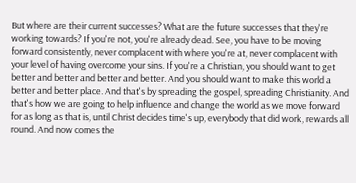But where are their current successes? What are the future successes that they're working towards? If you're not, you're already dead. See, you have to be moving forward consistently, never complacent with where you're at, never complacent with your level of having overcome your sins. If you're a Christian, you should want to get better and better and better and better. And you should want to make this world a better and better place. And that's by spreading the gospel, spreading Christianity. And that's how we are going to help influence and change the world as we move forward for as long as that is, until Christ decides time's up, everybody that did work, rewards all round. And now comes the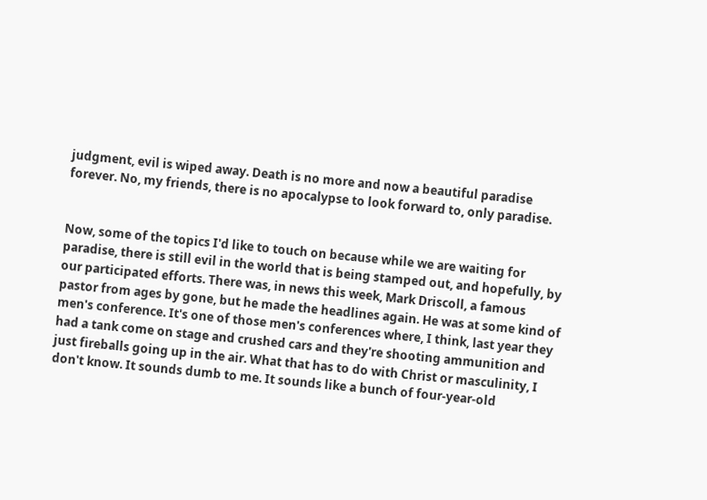judgment, evil is wiped away. Death is no more and now a beautiful paradise forever. No, my friends, there is no apocalypse to look forward to, only paradise.


Now, some of the topics I'd like to touch on because while we are waiting for paradise, there is still evil in the world that is being stamped out, and hopefully, by our participated efforts. There was, in news this week, Mark Driscoll, a famous pastor from ages by gone, but he made the headlines again. He was at some kind of men's conference. It's one of those men's conferences where, I think, last year they had a tank come on stage and crushed cars and they're shooting ammunition and just fireballs going up in the air. What that has to do with Christ or masculinity, I don't know. It sounds dumb to me. It sounds like a bunch of four-year-old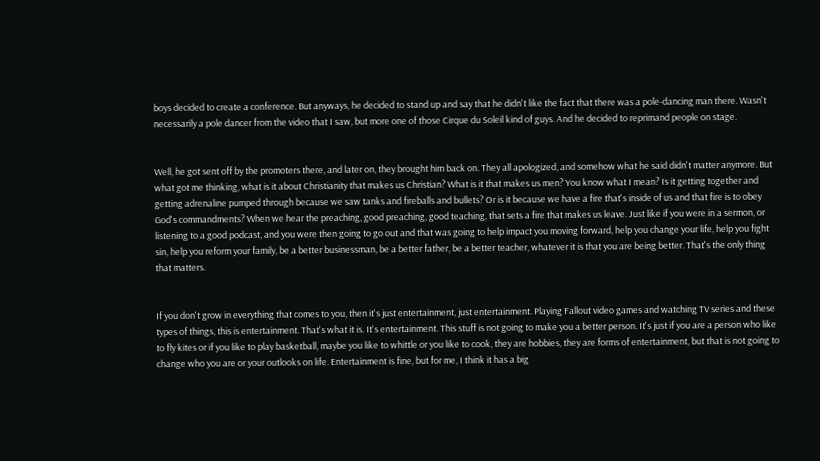boys decided to create a conference. But anyways, he decided to stand up and say that he didn't like the fact that there was a pole-dancing man there. Wasn't necessarily a pole dancer from the video that I saw, but more one of those Cirque du Soleil kind of guys. And he decided to reprimand people on stage.


Well, he got sent off by the promoters there, and later on, they brought him back on. They all apologized, and somehow what he said didn't matter anymore. But what got me thinking, what is it about Christianity that makes us Christian? What is it that makes us men? You know what I mean? Is it getting together and getting adrenaline pumped through because we saw tanks and fireballs and bullets? Or is it because we have a fire that's inside of us and that fire is to obey God's commandments? When we hear the preaching, good preaching, good teaching, that sets a fire that makes us leave. Just like if you were in a sermon, or listening to a good podcast, and you were then going to go out and that was going to help impact you moving forward, help you change your life, help you fight sin, help you reform your family, be a better businessman, be a better father, be a better teacher, whatever it is that you are being better. That's the only thing that matters.


If you don't grow in everything that comes to you, then it's just entertainment, just entertainment. Playing Fallout video games and watching TV series and these types of things, this is entertainment. That's what it is. It's entertainment. This stuff is not going to make you a better person. It's just if you are a person who like to fly kites or if you like to play basketball, maybe you like to whittle or you like to cook, they are hobbies, they are forms of entertainment, but that is not going to change who you are or your outlooks on life. Entertainment is fine, but for me, I think it has a big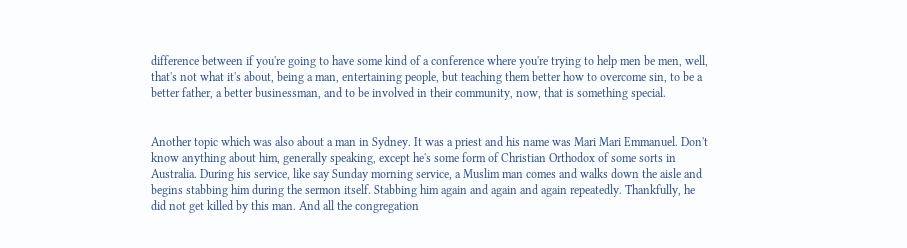difference between if you're going to have some kind of a conference where you're trying to help men be men, well, that's not what it's about, being a man, entertaining people, but teaching them better how to overcome sin, to be a better father, a better businessman, and to be involved in their community, now, that is something special.


Another topic which was also about a man in Sydney. It was a priest and his name was Mari Mari Emmanuel. Don't know anything about him, generally speaking, except he's some form of Christian Orthodox of some sorts in Australia. During his service, like say Sunday morning service, a Muslim man comes and walks down the aisle and begins stabbing him during the sermon itself. Stabbing him again and again and again repeatedly. Thankfully, he did not get killed by this man. And all the congregation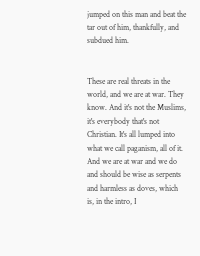jumped on this man and beat the tar out of him, thankfully, and subdued him.


These are real threats in the world, and we are at war. They know. And it's not the Muslims, it's everybody that's not Christian. It's all lumped into what we call paganism, all of it. And we are at war and we do and should be wise as serpents and harmless as doves, which is, in the intro, I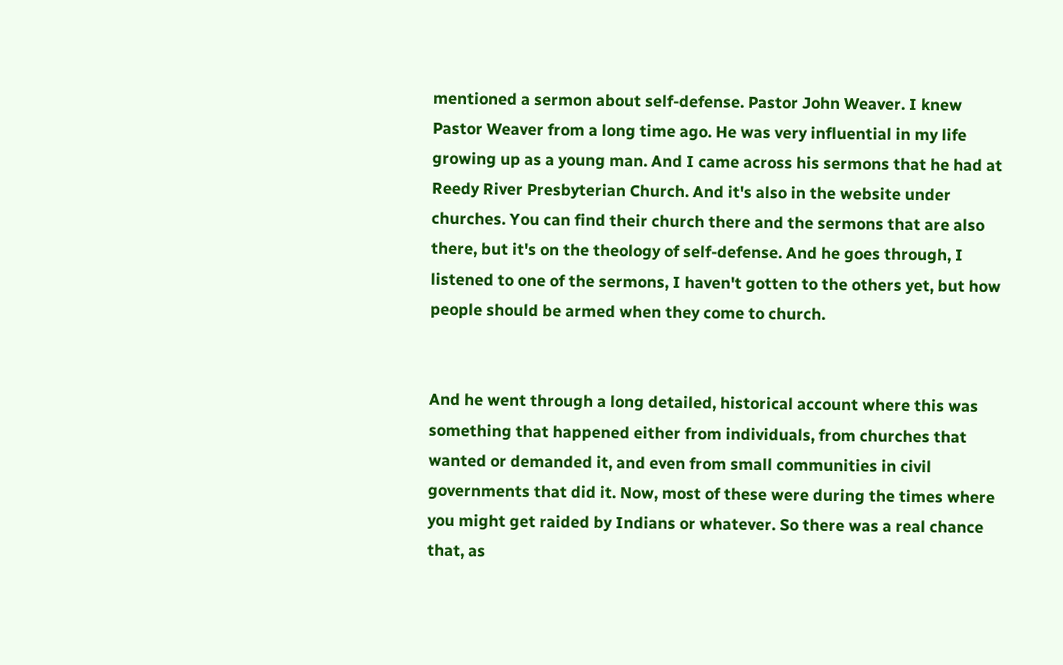mentioned a sermon about self-defense. Pastor John Weaver. I knew Pastor Weaver from a long time ago. He was very influential in my life growing up as a young man. And I came across his sermons that he had at Reedy River Presbyterian Church. And it's also in the website under churches. You can find their church there and the sermons that are also there, but it's on the theology of self-defense. And he goes through, I listened to one of the sermons, I haven't gotten to the others yet, but how people should be armed when they come to church.


And he went through a long detailed, historical account where this was something that happened either from individuals, from churches that wanted or demanded it, and even from small communities in civil governments that did it. Now, most of these were during the times where you might get raided by Indians or whatever. So there was a real chance that, as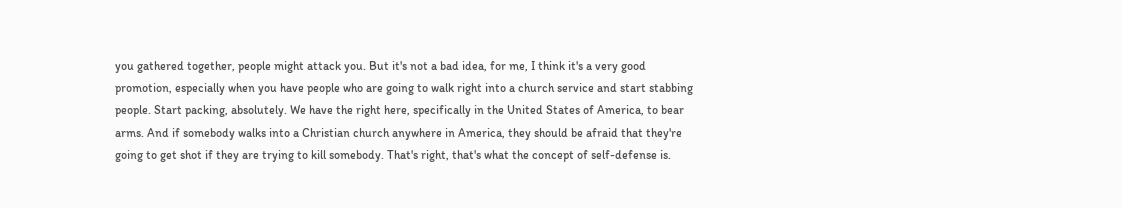you gathered together, people might attack you. But it's not a bad idea, for me, I think it's a very good promotion, especially when you have people who are going to walk right into a church service and start stabbing people. Start packing, absolutely. We have the right here, specifically in the United States of America, to bear arms. And if somebody walks into a Christian church anywhere in America, they should be afraid that they're going to get shot if they are trying to kill somebody. That's right, that's what the concept of self-defense is.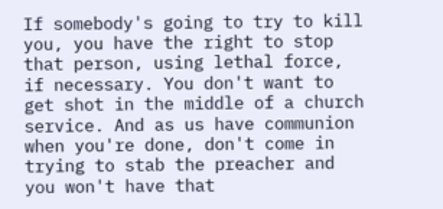If somebody's going to try to kill you, you have the right to stop that person, using lethal force, if necessary. You don't want to get shot in the middle of a church service. And as us have communion when you're done, don't come in trying to stab the preacher and you won't have that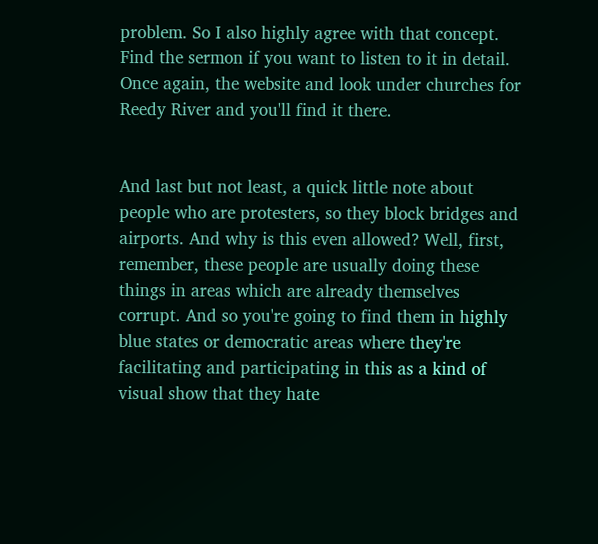problem. So I also highly agree with that concept. Find the sermon if you want to listen to it in detail. Once again, the website and look under churches for Reedy River and you'll find it there.


And last but not least, a quick little note about people who are protesters, so they block bridges and airports. And why is this even allowed? Well, first, remember, these people are usually doing these things in areas which are already themselves corrupt. And so you're going to find them in highly blue states or democratic areas where they're facilitating and participating in this as a kind of visual show that they hate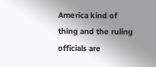America kind of thing and the ruling officials are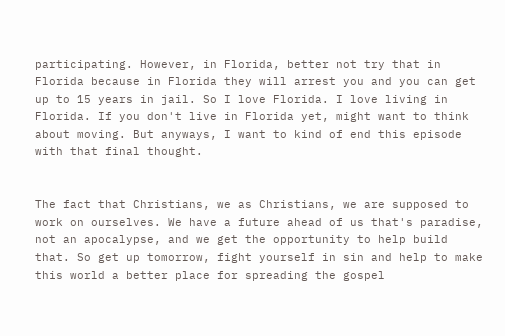participating. However, in Florida, better not try that in Florida because in Florida they will arrest you and you can get up to 15 years in jail. So I love Florida. I love living in Florida. If you don't live in Florida yet, might want to think about moving. But anyways, I want to kind of end this episode with that final thought.


The fact that Christians, we as Christians, we are supposed to work on ourselves. We have a future ahead of us that's paradise, not an apocalypse, and we get the opportunity to help build that. So get up tomorrow, fight yourself in sin and help to make this world a better place for spreading the gospel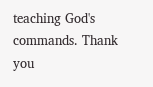teaching God's commands. Thank you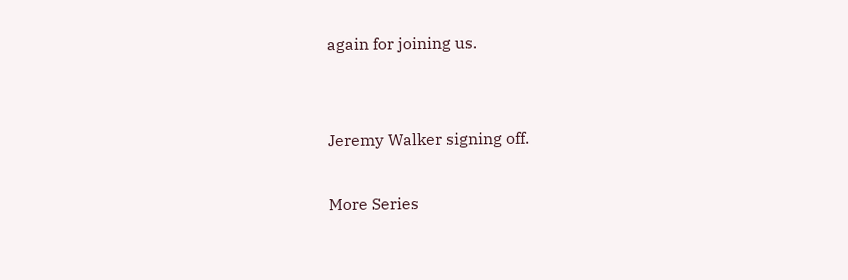again for joining us.


Jeremy Walker signing off.

More Series